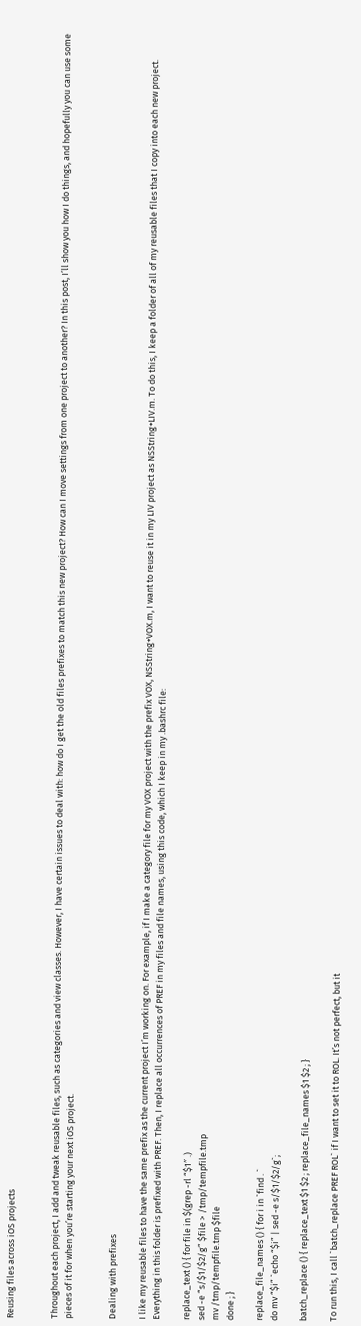Reusing files across iOS projects


Throughout each project, I add and tweak reusable files, such as categories and view classes. However, I have certain issues to deal with: how do I get the old files prefixes to match this new project? How can I move settings from one project to another? In this post, I’ll show you how I do things, and hopefully you can use some pieces of it for when you’re starting your next iOS project.


Dealing with prefixes

I like my reusable files to have the same prefix as the current project I’m working on. For example, if I make a category file for my VOX project with the prefix VOX, NSString+VOX.m, I want to reuse it in my LIV project as NSString+LIV.m. To do this, I keep a folder of all of my reusable files that I copy into each new project. Everything in this folder is prefixed with PREF. Then, I replace all occurrences of PREF in my files and file names, using this code, which I keep in my .bashrc file:

replace_text () { for file in $(grep -rl “$1″ .)
sed -e “s/$1/$2/g” $file > /tmp/tempfile.tmp
mv /tmp/tempfile.tmp $file
done ; }

replace_file_names () { for i in `find . `
do mv “$i” `echo “$i” | sed -e s/$1/$2/g`;

batch_replace () { replace_text $1 $2 ; replace_file_names $1 $2 ; }

To run this, I call `batch_replace PREF ROL` if I want to set it to ROL. It’s not perfect, but it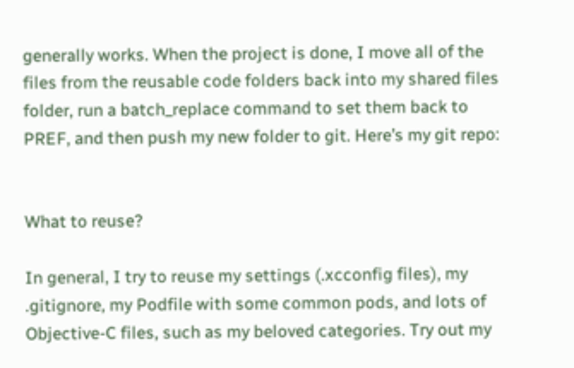generally works. When the project is done, I move all of the files from the reusable code folders back into my shared files folder, run a batch_replace command to set them back to PREF, and then push my new folder to git. Here’s my git repo:


What to reuse?

In general, I try to reuse my settings (.xcconfig files), my .gitignore, my Podfile with some common pods, and lots of Objective-C files, such as my beloved categories. Try out my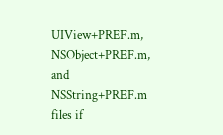UIView+PREF.m, NSObject+PREF.m, and NSString+PREF.m files if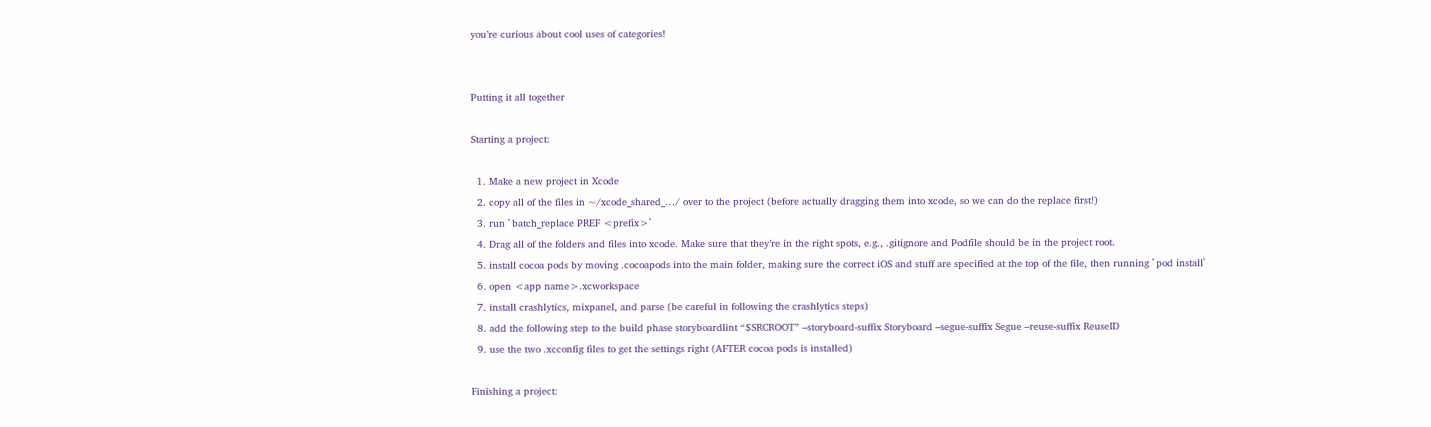you’re curious about cool uses of categories!


Putting it all together

Starting a project:

  1. Make a new project in Xcode
  2. copy all of the files in ~/xcode_shared_…/ over to the project (before actually dragging them into xcode, so we can do the replace first!)
  3. run `batch_replace PREF <prefix>`
  4. Drag all of the folders and files into xcode. Make sure that they’re in the right spots, e.g., .gitignore and Podfile should be in the project root.
  5. install cocoa pods by moving .cocoapods into the main folder, making sure the correct iOS and stuff are specified at the top of the file, then running `pod install`
  6. open <app name>.xcworkspace
  7. install crashlytics, mixpanel, and parse (be careful in following the crashlytics steps)
  8. add the following step to the build phase storyboardlint “$SRCROOT” –storyboard-suffix Storyboard –segue-suffix Segue –reuse-suffix ReuseID
  9. use the two .xcconfig files to get the settings right (AFTER cocoa pods is installed)

Finishing a project: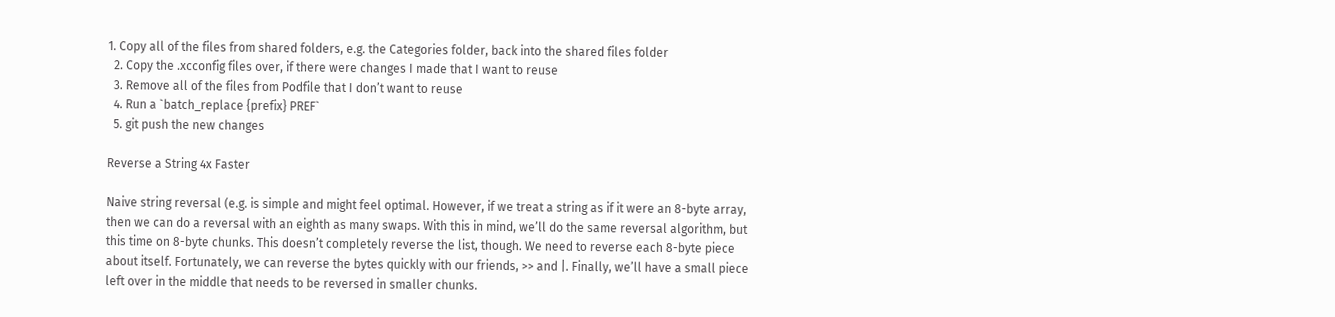1. Copy all of the files from shared folders, e.g. the Categories folder, back into the shared files folder
  2. Copy the .xcconfig files over, if there were changes I made that I want to reuse
  3. Remove all of the files from Podfile that I don’t want to reuse
  4. Run a `batch_replace {prefix} PREF`
  5. git push the new changes

Reverse a String 4x Faster

Naive string reversal (e.g. is simple and might feel optimal. However, if we treat a string as if it were an 8-byte array, then we can do a reversal with an eighth as many swaps. With this in mind, we’ll do the same reversal algorithm, but this time on 8-byte chunks. This doesn’t completely reverse the list, though. We need to reverse each 8-byte piece about itself. Fortunately, we can reverse the bytes quickly with our friends, >> and |. Finally, we’ll have a small piece left over in the middle that needs to be reversed in smaller chunks.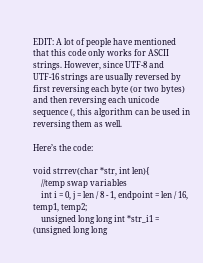EDIT: A lot of people have mentioned that this code only works for ASCII strings. However, since UTF-8 and UTF-16 strings are usually reversed by first reversing each byte (or two bytes) and then reversing each unicode sequence (, this algorithm can be used in reversing them as well.

Here’s the code:

void strrev(char *str, int len){
    //temp swap variables
    int i = 0, j = len / 8 - 1, endpoint = len / 16, temp1, temp2;
    unsigned long long int *str_i1 = (unsigned long long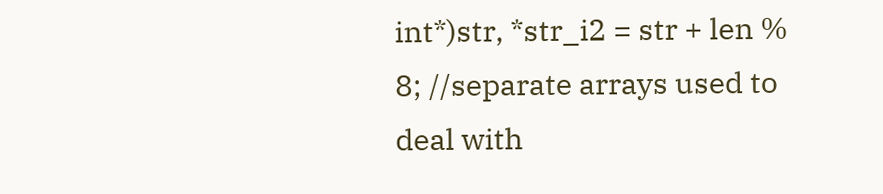int*)str, *str_i2 = str + len % 8; //separate arrays used to deal with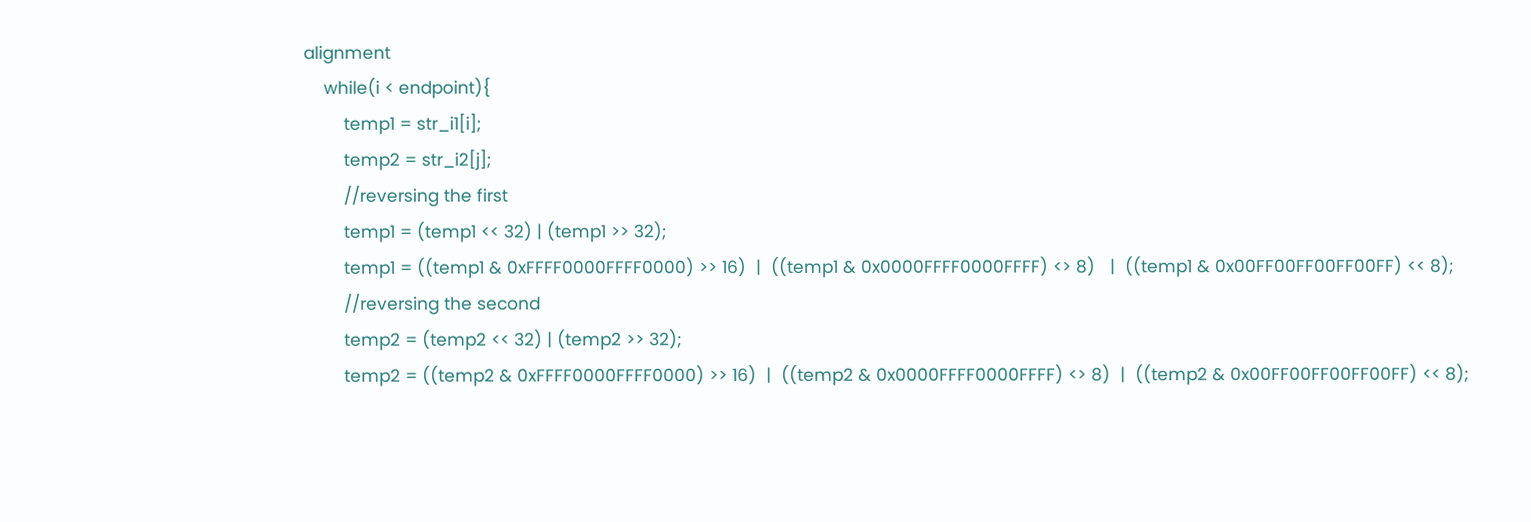alignment
    while(i < endpoint){
        temp1 = str_i1[i];
        temp2 = str_i2[j];
        //reversing the first
        temp1 = (temp1 << 32) | (temp1 >> 32);
        temp1 = ((temp1 & 0xFFFF0000FFFF0000) >> 16)  |  ((temp1 & 0x0000FFFF0000FFFF) <> 8)   |  ((temp1 & 0x00FF00FF00FF00FF) << 8);
        //reversing the second
        temp2 = (temp2 << 32) | (temp2 >> 32);
        temp2 = ((temp2 & 0xFFFF0000FFFF0000) >> 16)  |  ((temp2 & 0x0000FFFF0000FFFF) <> 8)  |  ((temp2 & 0x00FF00FF00FF00FF) << 8);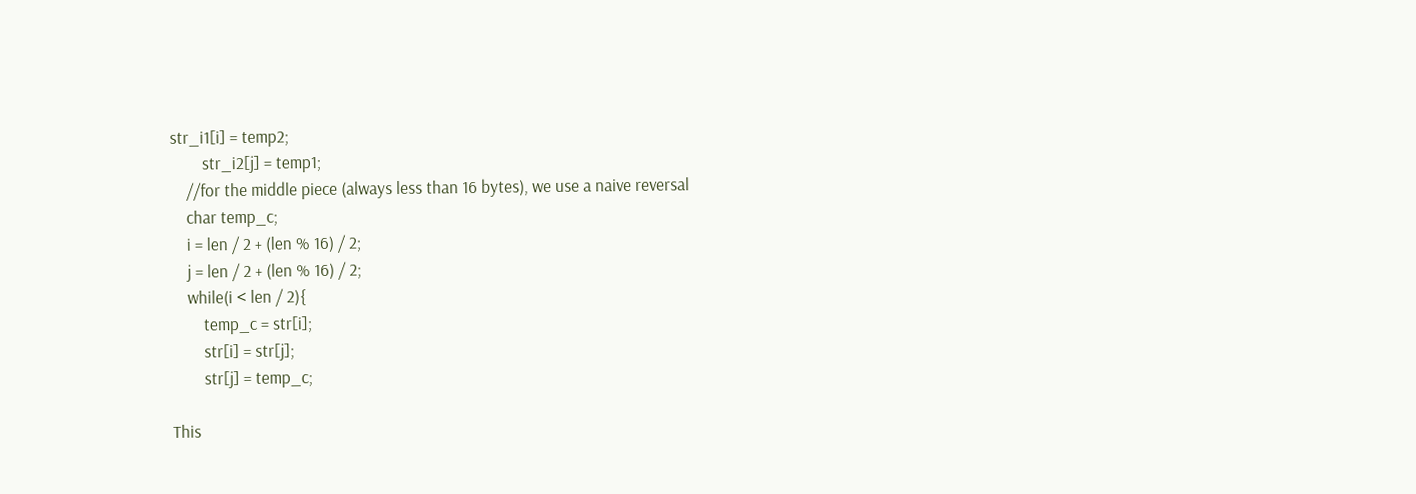str_i1[i] = temp2;
        str_i2[j] = temp1;
    //for the middle piece (always less than 16 bytes), we use a naive reversal
    char temp_c;
    i = len / 2 + (len % 16) / 2;
    j = len / 2 + (len % 16) / 2;
    while(i < len / 2){
        temp_c = str[i];
        str[i] = str[j];
        str[j] = temp_c;

This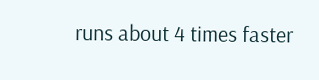runs about 4 times faster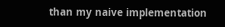than my naive implementation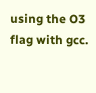using the O3 flag with gcc.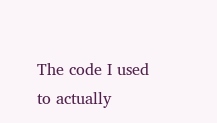The code I used to actually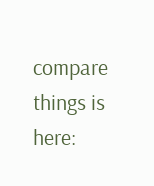compare things is here: